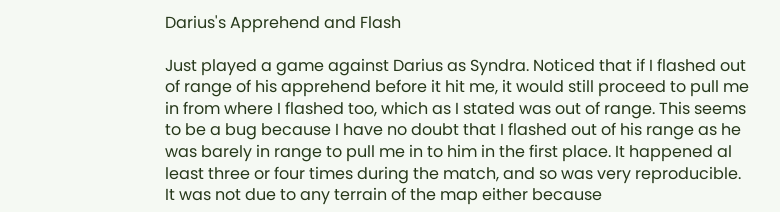Darius's Apprehend and Flash

Just played a game against Darius as Syndra. Noticed that if I flashed out of range of his apprehend before it hit me, it would still proceed to pull me in from where I flashed too, which as I stated was out of range. This seems to be a bug because I have no doubt that I flashed out of his range as he was barely in range to pull me in to him in the first place. It happened al least three or four times during the match, and so was very reproducible. It was not due to any terrain of the map either because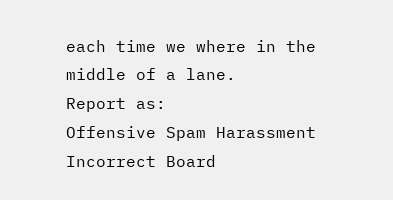each time we where in the middle of a lane.
Report as:
Offensive Spam Harassment Incorrect Board